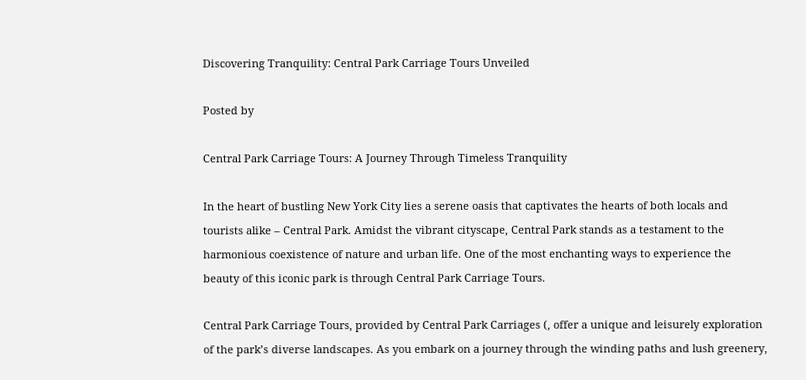Discovering Tranquility: Central Park Carriage Tours Unveiled

Posted by

Central Park Carriage Tours: A Journey Through Timeless Tranquility

In the heart of bustling New York City lies a serene oasis that captivates the hearts of both locals and tourists alike – Central Park. Amidst the vibrant cityscape, Central Park stands as a testament to the harmonious coexistence of nature and urban life. One of the most enchanting ways to experience the beauty of this iconic park is through Central Park Carriage Tours.

Central Park Carriage Tours, provided by Central Park Carriages (, offer a unique and leisurely exploration of the park’s diverse landscapes. As you embark on a journey through the winding paths and lush greenery,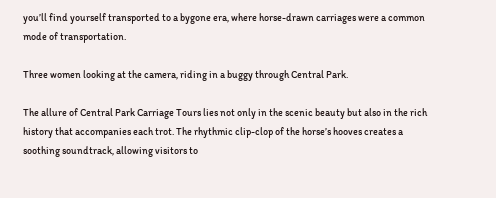you’ll find yourself transported to a bygone era, where horse-drawn carriages were a common mode of transportation.

Three women looking at the camera, riding in a buggy through Central Park.

The allure of Central Park Carriage Tours lies not only in the scenic beauty but also in the rich history that accompanies each trot. The rhythmic clip-clop of the horse’s hooves creates a soothing soundtrack, allowing visitors to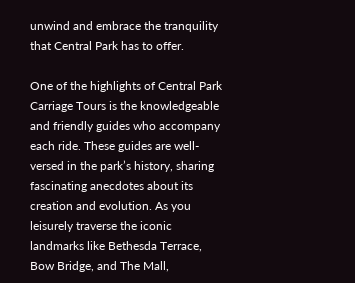unwind and embrace the tranquility that Central Park has to offer.

One of the highlights of Central Park Carriage Tours is the knowledgeable and friendly guides who accompany each ride. These guides are well-versed in the park’s history, sharing fascinating anecdotes about its creation and evolution. As you leisurely traverse the iconic landmarks like Bethesda Terrace, Bow Bridge, and The Mall,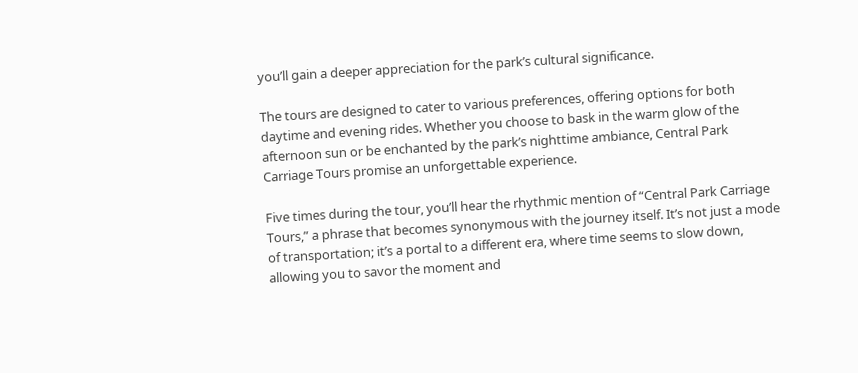you’ll gain a deeper appreciation for the park’s cultural significance.

The tours are designed to cater to various preferences, offering options for both daytime and evening rides. Whether you choose to bask in the warm glow of the afternoon sun or be enchanted by the park’s nighttime ambiance, Central Park Carriage Tours promise an unforgettable experience.

Five times during the tour, you’ll hear the rhythmic mention of “Central Park Carriage Tours,” a phrase that becomes synonymous with the journey itself. It’s not just a mode of transportation; it’s a portal to a different era, where time seems to slow down, allowing you to savor the moment and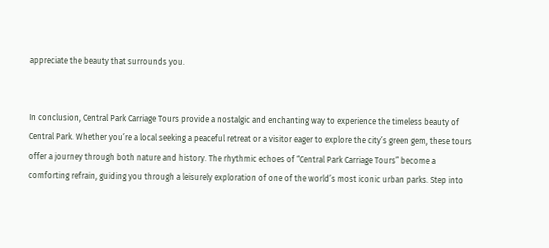appreciate the beauty that surrounds you.


In conclusion, Central Park Carriage Tours provide a nostalgic and enchanting way to experience the timeless beauty of Central Park. Whether you’re a local seeking a peaceful retreat or a visitor eager to explore the city’s green gem, these tours offer a journey through both nature and history. The rhythmic echoes of “Central Park Carriage Tours” become a comforting refrain, guiding you through a leisurely exploration of one of the world’s most iconic urban parks. Step into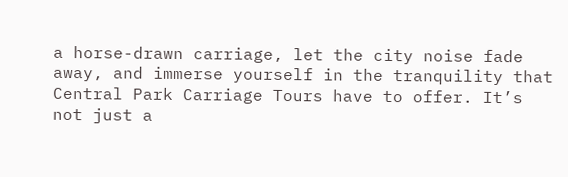a horse-drawn carriage, let the city noise fade away, and immerse yourself in the tranquility that Central Park Carriage Tours have to offer. It’s not just a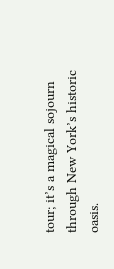tour; it’s a magical sojourn through New York’s historic oasis.